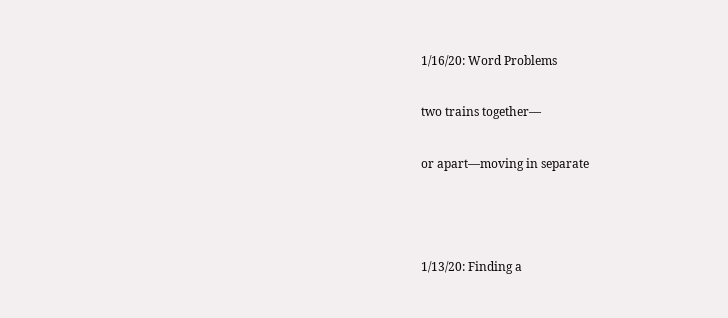1/16/20: Word Problems

two trains together—

or apart—moving in separate



1/13/20: Finding a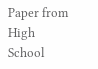Paper from High School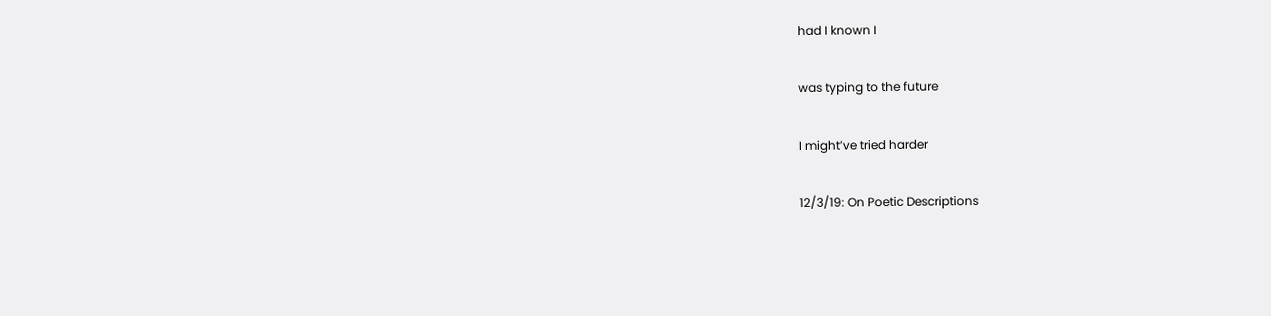had I known I

was typing to the future

I might’ve tried harder

12/3/19: On Poetic Descriptions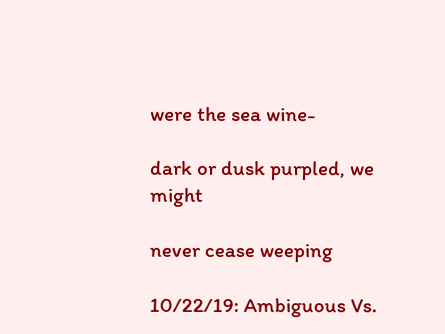were the sea wine-

dark or dusk purpled, we might

never cease weeping

10/22/19: Ambiguous Vs.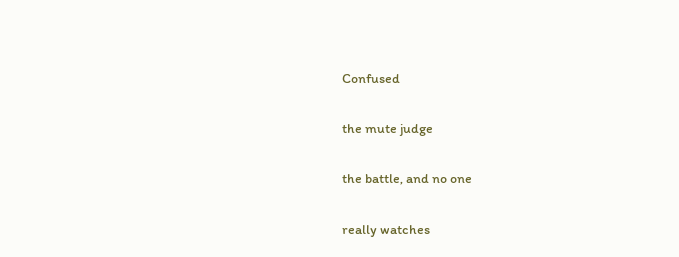Confused

the mute judge

the battle, and no one

really watches